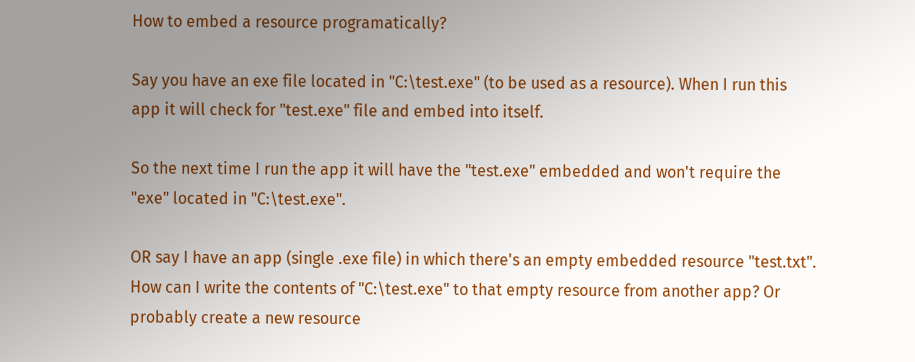How to embed a resource programatically?

Say you have an exe file located in "C:\test.exe" (to be used as a resource). When I run this app it will check for "test.exe" file and embed into itself.

So the next time I run the app it will have the "test.exe" embedded and won't require the "exe" located in "C:\test.exe".

OR say I have an app (single .exe file) in which there's an empty embedded resource "test.txt". How can I write the contents of "C:\test.exe" to that empty resource from another app? Or probably create a new resource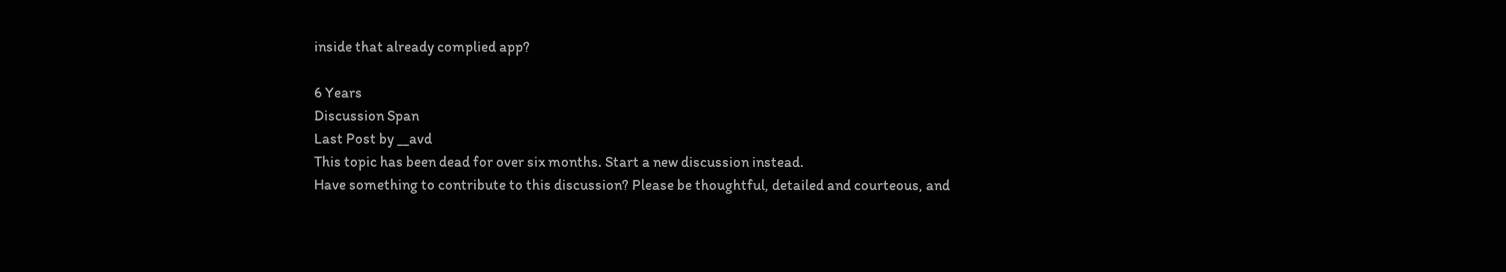inside that already complied app?

6 Years
Discussion Span
Last Post by __avd
This topic has been dead for over six months. Start a new discussion instead.
Have something to contribute to this discussion? Please be thoughtful, detailed and courteous, and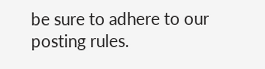be sure to adhere to our posting rules.